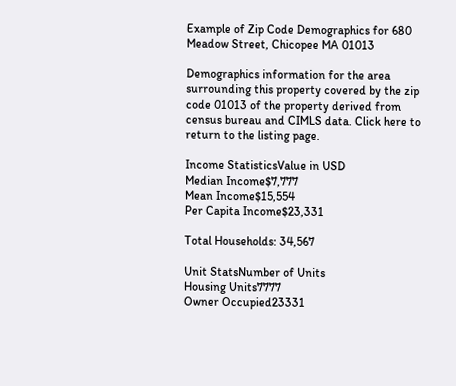Example of Zip Code Demographics for 680 Meadow Street, Chicopee MA 01013

Demographics information for the area surrounding this property covered by the zip code 01013 of the property derived from census bureau and CIMLS data. Click here to return to the listing page.

Income StatisticsValue in USD
Median Income$7,777
Mean Income$15,554
Per Capita Income$23,331

Total Households: 34,567

Unit StatsNumber of Units
Housing Units7777
Owner Occupied23331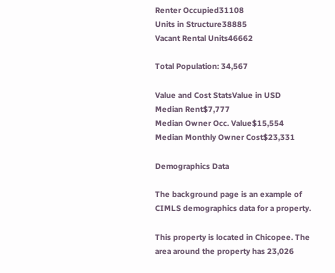Renter Occupied31108
Units in Structure38885
Vacant Rental Units46662

Total Population: 34,567

Value and Cost StatsValue in USD
Median Rent$7,777
Median Owner Occ. Value$15,554
Median Monthly Owner Cost$23,331

Demographics Data

The background page is an example of CIMLS demographics data for a property.

This property is located in Chicopee. The area around the property has 23,026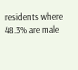residents where 48.3% are male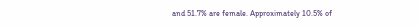and 51.7% are female. Approximately 10.5% of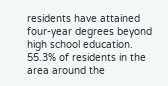residents have attained four-year degrees beyond high school education. 55.3% of residents in the area around the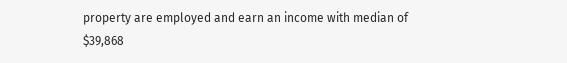property are employed and earn an income with median of $39,868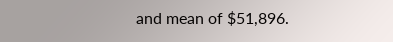and mean of $51,896.